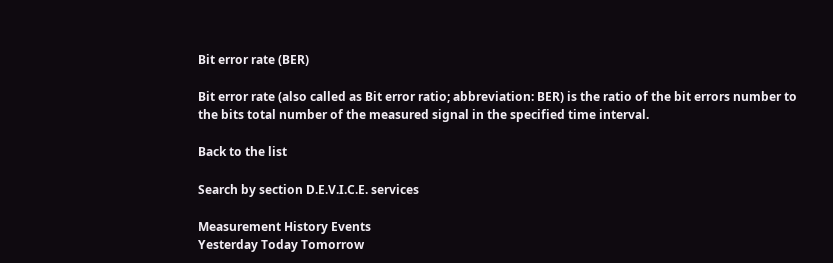Bit error rate (BER)

Bit error rate (also called as Bit error ratio; abbreviation: BER) is the ratio of the bit errors number to the bits total number of the measured signal in the specified time interval.

Back to the list

Search by section D.E.V.I.C.E. services

Measurement History Events
Yesterday Today Tomorrow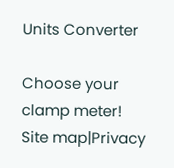Units Converter

Choose your clamp meter!
Site map|Privacy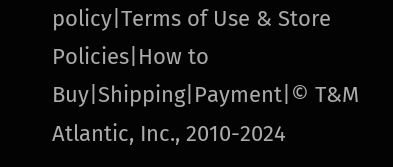policy|Terms of Use & Store Policies|How to Buy|Shipping|Payment|© T&M Atlantic, Inc., 2010-2024